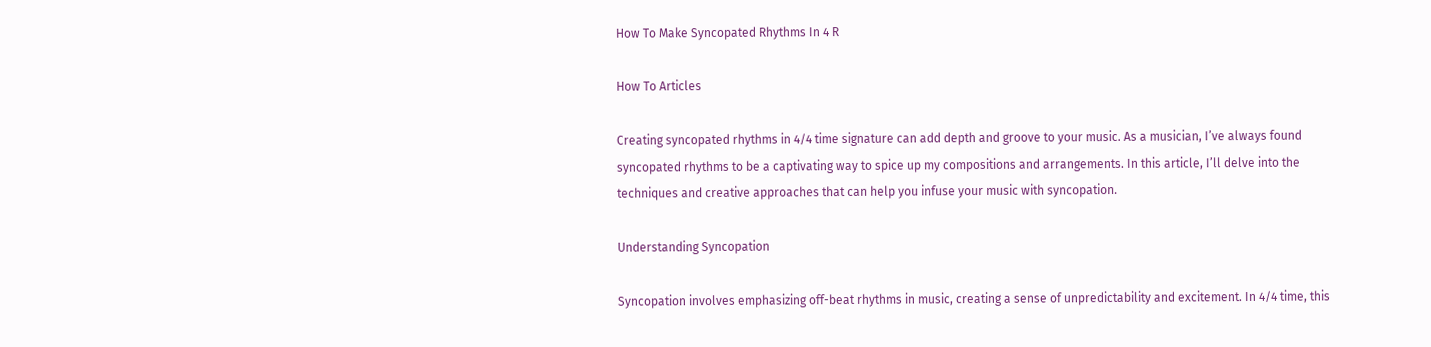How To Make Syncopated Rhythms In 4 R

How To Articles

Creating syncopated rhythms in 4/4 time signature can add depth and groove to your music. As a musician, I’ve always found syncopated rhythms to be a captivating way to spice up my compositions and arrangements. In this article, I’ll delve into the techniques and creative approaches that can help you infuse your music with syncopation.

Understanding Syncopation

Syncopation involves emphasizing off-beat rhythms in music, creating a sense of unpredictability and excitement. In 4/4 time, this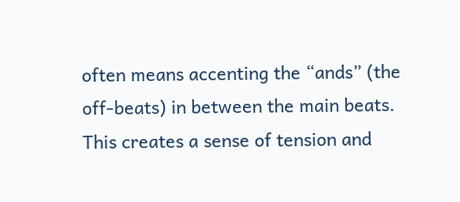often means accenting the “ands” (the off-beats) in between the main beats. This creates a sense of tension and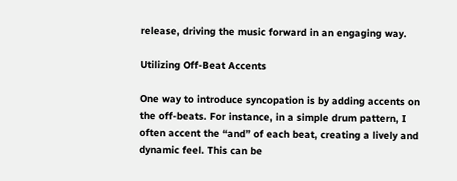release, driving the music forward in an engaging way.

Utilizing Off-Beat Accents

One way to introduce syncopation is by adding accents on the off-beats. For instance, in a simple drum pattern, I often accent the “and” of each beat, creating a lively and dynamic feel. This can be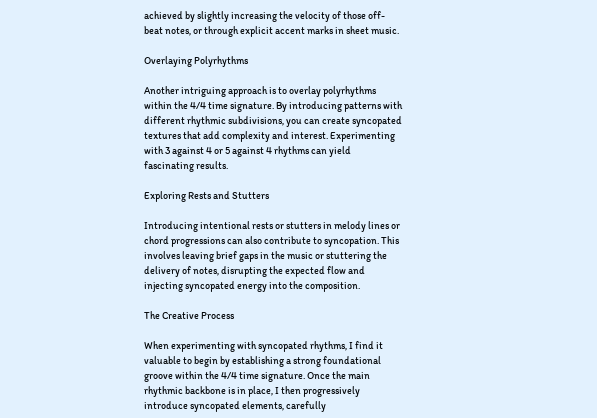achieved by slightly increasing the velocity of those off-beat notes, or through explicit accent marks in sheet music.

Overlaying Polyrhythms

Another intriguing approach is to overlay polyrhythms within the 4/4 time signature. By introducing patterns with different rhythmic subdivisions, you can create syncopated textures that add complexity and interest. Experimenting with 3 against 4 or 5 against 4 rhythms can yield fascinating results.

Exploring Rests and Stutters

Introducing intentional rests or stutters in melody lines or chord progressions can also contribute to syncopation. This involves leaving brief gaps in the music or stuttering the delivery of notes, disrupting the expected flow and injecting syncopated energy into the composition.

The Creative Process

When experimenting with syncopated rhythms, I find it valuable to begin by establishing a strong foundational groove within the 4/4 time signature. Once the main rhythmic backbone is in place, I then progressively introduce syncopated elements, carefully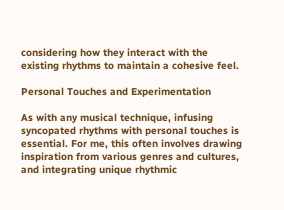considering how they interact with the existing rhythms to maintain a cohesive feel.

Personal Touches and Experimentation

As with any musical technique, infusing syncopated rhythms with personal touches is essential. For me, this often involves drawing inspiration from various genres and cultures, and integrating unique rhythmic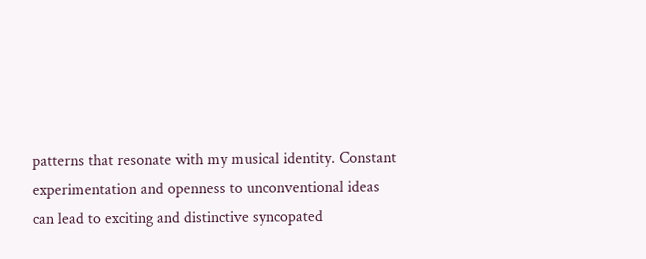patterns that resonate with my musical identity. Constant experimentation and openness to unconventional ideas can lead to exciting and distinctive syncopated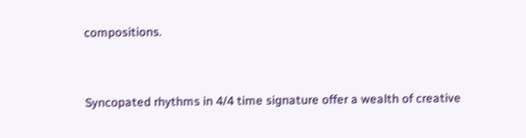compositions.


Syncopated rhythms in 4/4 time signature offer a wealth of creative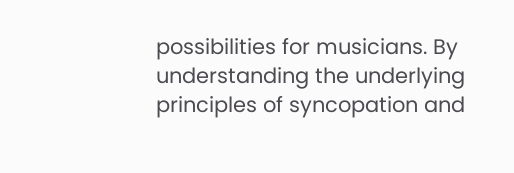possibilities for musicians. By understanding the underlying principles of syncopation and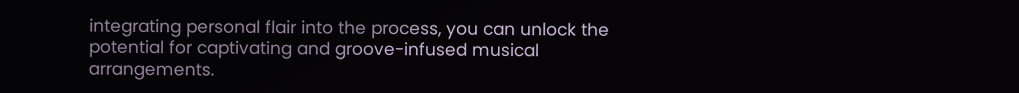integrating personal flair into the process, you can unlock the potential for captivating and groove-infused musical arrangements.